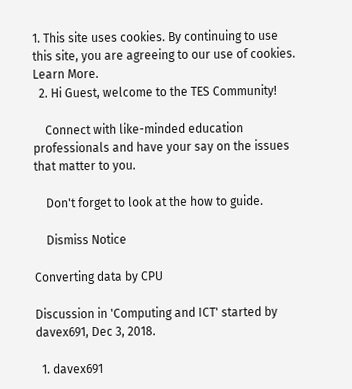1. This site uses cookies. By continuing to use this site, you are agreeing to our use of cookies. Learn More.
  2. Hi Guest, welcome to the TES Community!

    Connect with like-minded education professionals and have your say on the issues that matter to you.

    Don't forget to look at the how to guide.

    Dismiss Notice

Converting data by CPU

Discussion in 'Computing and ICT' started by davex691, Dec 3, 2018.

  1. davex691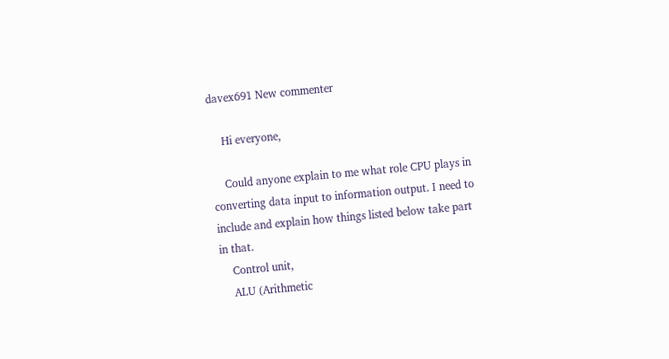davex691 New commenter

    Hi everyone,

    Could anyone explain to me what role CPU plays in converting data input to information output. I need to include and explain how things listed below take part in that.
    Control unit,
    ALU (Arithmetic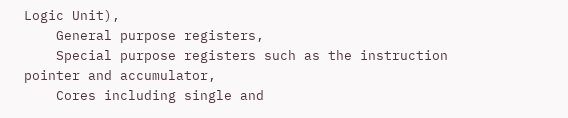Logic Unit),
    General purpose registers,
    Special purpose registers such as the instruction pointer and accumulator,
    Cores including single and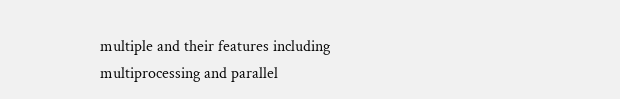multiple and their features including multiprocessing and parallel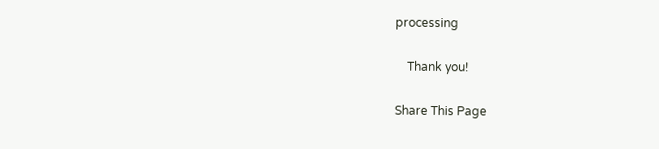processing

    Thank you!

Share This Page